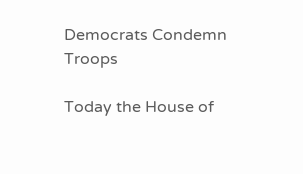Democrats Condemn Troops

Today the House of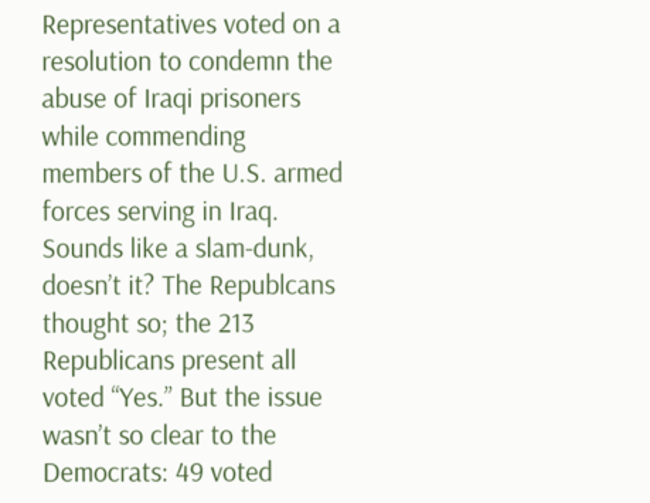Representatives voted on a resolution to condemn the abuse of Iraqi prisoners while commending members of the U.S. armed forces serving in Iraq.
Sounds like a slam-dunk, doesn’t it? The Republcans thought so; the 213 Republicans present all voted “Yes.” But the issue wasn’t so clear to the Democrats: 49 voted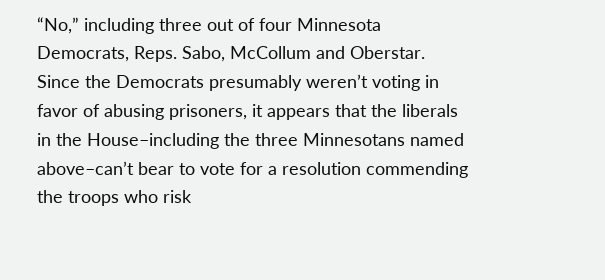“No,” including three out of four Minnesota Democrats, Reps. Sabo, McCollum and Oberstar.
Since the Democrats presumably weren’t voting in favor of abusing prisoners, it appears that the liberals in the House–including the three Minnesotans named above–can’t bear to vote for a resolution commending the troops who risk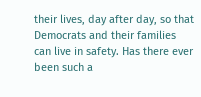their lives, day after day, so that Democrats and their families can live in safety. Has there ever been such a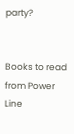party?


Books to read from Power Line